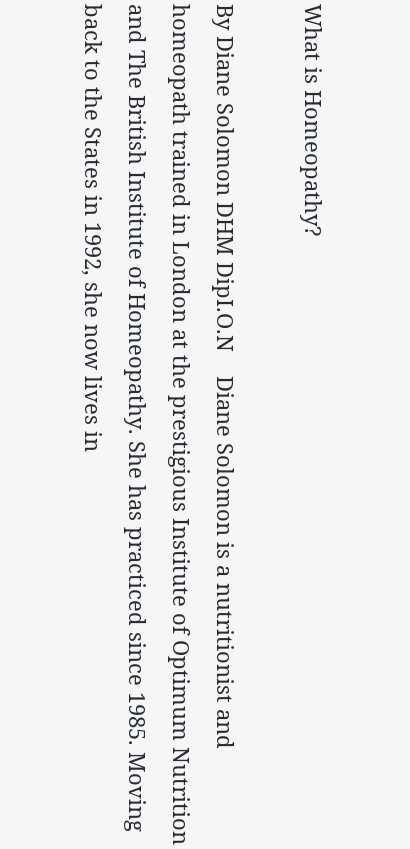What is Homeopathy?

By Diane Solomon DHM DipI.O.N    Diane Solomon is a nutritionist and homeopath trained in London at the prestigious Institute of Optimum Nutrition and The British Institute of Homeopathy. She has practiced since 1985. Moving back to the States in 1992, she now lives in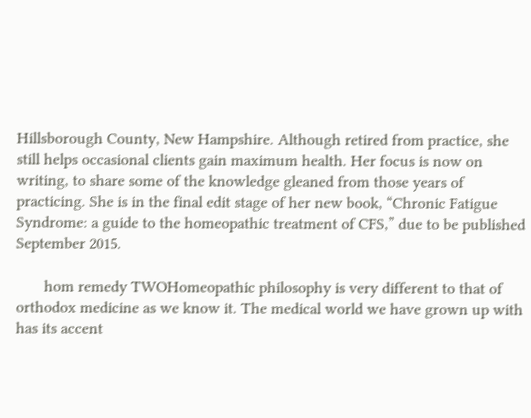Hillsborough County, New Hampshire. Although retired from practice, she still helps occasional clients gain maximum health. Her focus is now on writing, to share some of the knowledge gleaned from those years of practicing. She is in the final edit stage of her new book, “Chronic Fatigue Syndrome: a guide to the homeopathic treatment of CFS,” due to be published September 2015.

       hom remedy TWOHomeopathic philosophy is very different to that of orthodox medicine as we know it. The medical world we have grown up with has its accent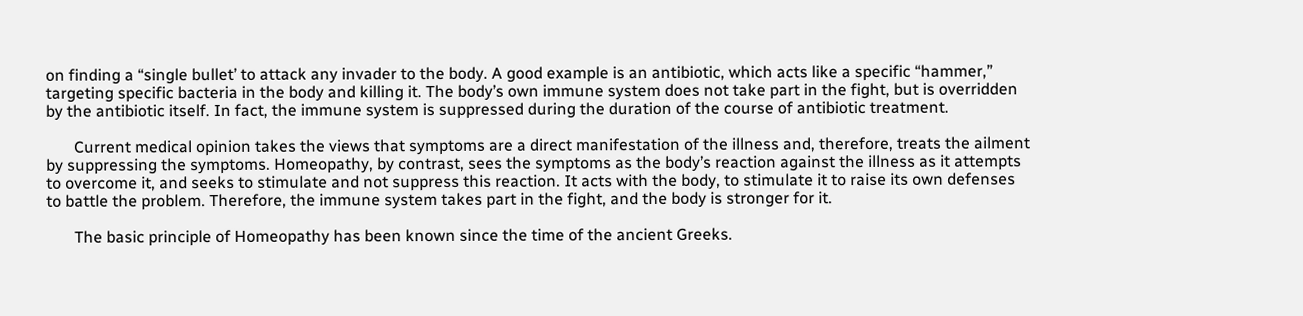on finding a “single bullet’ to attack any invader to the body. A good example is an antibiotic, which acts like a specific “hammer,” targeting specific bacteria in the body and killing it. The body’s own immune system does not take part in the fight, but is overridden by the antibiotic itself. In fact, the immune system is suppressed during the duration of the course of antibiotic treatment.

       Current medical opinion takes the views that symptoms are a direct manifestation of the illness and, therefore, treats the ailment by suppressing the symptoms. Homeopathy, by contrast, sees the symptoms as the body’s reaction against the illness as it attempts to overcome it, and seeks to stimulate and not suppress this reaction. It acts with the body, to stimulate it to raise its own defenses to battle the problem. Therefore, the immune system takes part in the fight, and the body is stronger for it.

       The basic principle of Homeopathy has been known since the time of the ancient Greeks.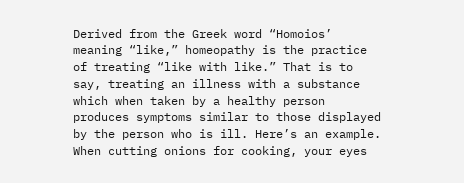Derived from the Greek word “Homoios’ meaning “like,” homeopathy is the practice of treating “like with like.” That is to say, treating an illness with a substance which when taken by a healthy person produces symptoms similar to those displayed by the person who is ill. Here’s an example. When cutting onions for cooking, your eyes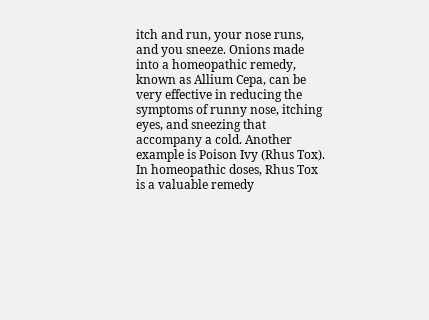itch and run, your nose runs, and you sneeze. Onions made into a homeopathic remedy, known as Allium Cepa, can be very effective in reducing the symptoms of runny nose, itching eyes, and sneezing that accompany a cold. Another example is Poison Ivy (Rhus Tox). In homeopathic doses, Rhus Tox is a valuable remedy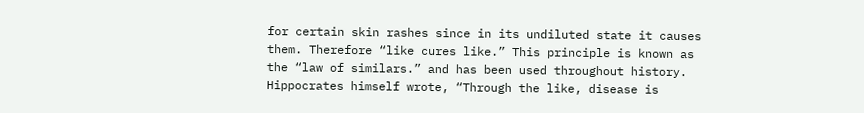for certain skin rashes since in its undiluted state it causes them. Therefore “like cures like.” This principle is known as the “law of similars.” and has been used throughout history. Hippocrates himself wrote, “Through the like, disease is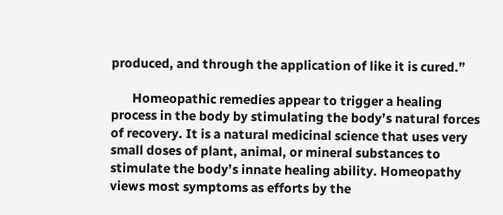produced, and through the application of like it is cured.”

       Homeopathic remedies appear to trigger a healing process in the body by stimulating the body’s natural forces of recovery. It is a natural medicinal science that uses very small doses of plant, animal, or mineral substances to stimulate the body’s innate healing ability. Homeopathy views most symptoms as efforts by the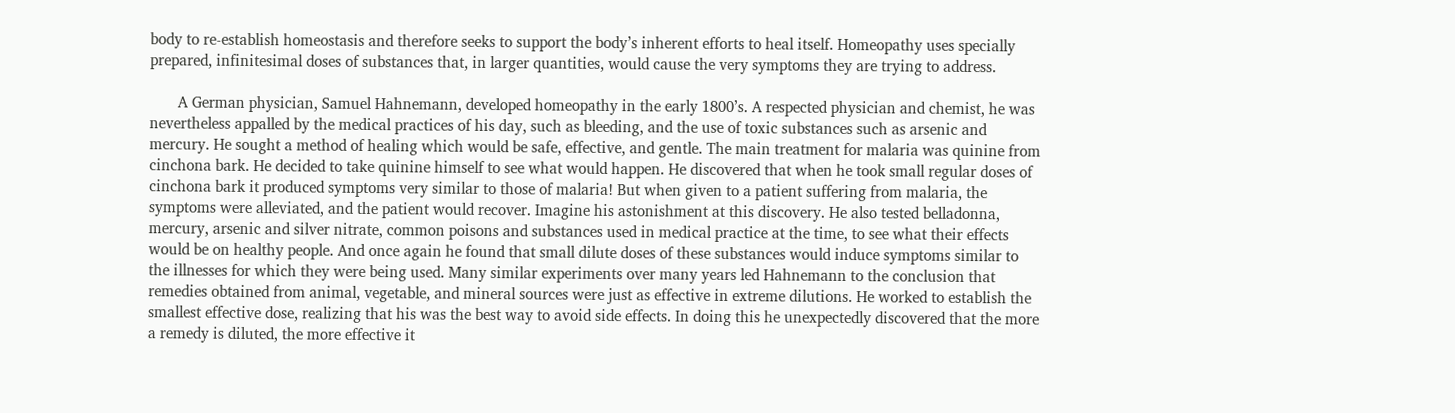body to re-establish homeostasis and therefore seeks to support the body’s inherent efforts to heal itself. Homeopathy uses specially prepared, infinitesimal doses of substances that, in larger quantities, would cause the very symptoms they are trying to address.

       A German physician, Samuel Hahnemann, developed homeopathy in the early 1800’s. A respected physician and chemist, he was nevertheless appalled by the medical practices of his day, such as bleeding, and the use of toxic substances such as arsenic and mercury. He sought a method of healing which would be safe, effective, and gentle. The main treatment for malaria was quinine from cinchona bark. He decided to take quinine himself to see what would happen. He discovered that when he took small regular doses of cinchona bark it produced symptoms very similar to those of malaria! But when given to a patient suffering from malaria, the symptoms were alleviated, and the patient would recover. Imagine his astonishment at this discovery. He also tested belladonna, mercury, arsenic and silver nitrate, common poisons and substances used in medical practice at the time, to see what their effects would be on healthy people. And once again he found that small dilute doses of these substances would induce symptoms similar to the illnesses for which they were being used. Many similar experiments over many years led Hahnemann to the conclusion that remedies obtained from animal, vegetable, and mineral sources were just as effective in extreme dilutions. He worked to establish the smallest effective dose, realizing that his was the best way to avoid side effects. In doing this he unexpectedly discovered that the more a remedy is diluted, the more effective it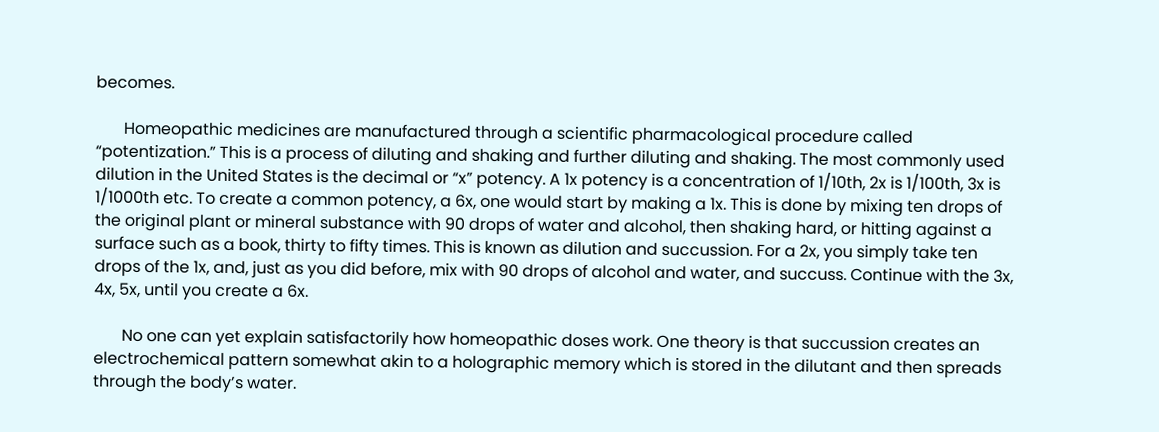becomes.

       Homeopathic medicines are manufactured through a scientific pharmacological procedure called “potentization.” This is a process of diluting and shaking and further diluting and shaking. The most commonly used dilution in the United States is the decimal or “x” potency. A 1x potency is a concentration of 1/10th, 2x is 1/100th, 3x is 1/1000th etc. To create a common potency, a 6x, one would start by making a 1x. This is done by mixing ten drops of the original plant or mineral substance with 90 drops of water and alcohol, then shaking hard, or hitting against a surface such as a book, thirty to fifty times. This is known as dilution and succussion. For a 2x, you simply take ten drops of the 1x, and, just as you did before, mix with 90 drops of alcohol and water, and succuss. Continue with the 3x, 4x, 5x, until you create a 6x.

       No one can yet explain satisfactorily how homeopathic doses work. One theory is that succussion creates an electrochemical pattern somewhat akin to a holographic memory which is stored in the dilutant and then spreads through the body’s water.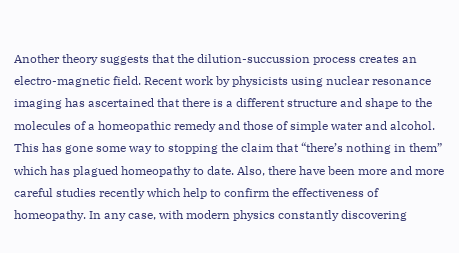Another theory suggests that the dilution-succussion process creates an electro-magnetic field. Recent work by physicists using nuclear resonance imaging has ascertained that there is a different structure and shape to the molecules of a homeopathic remedy and those of simple water and alcohol. This has gone some way to stopping the claim that “there’s nothing in them” which has plagued homeopathy to date. Also, there have been more and more careful studies recently which help to confirm the effectiveness of homeopathy. In any case, with modern physics constantly discovering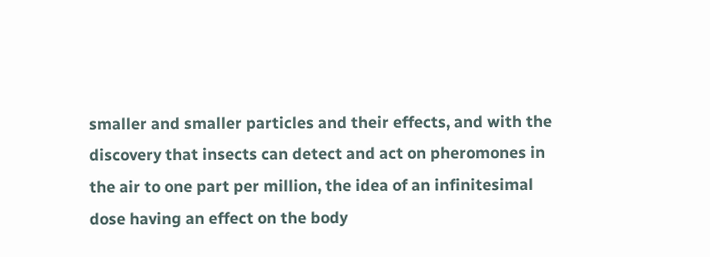smaller and smaller particles and their effects, and with the discovery that insects can detect and act on pheromones in the air to one part per million, the idea of an infinitesimal dose having an effect on the body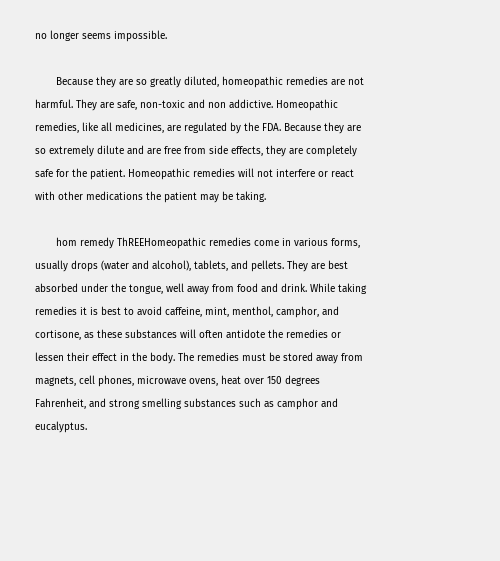no longer seems impossible.

       Because they are so greatly diluted, homeopathic remedies are not harmful. They are safe, non-toxic and non addictive. Homeopathic remedies, like all medicines, are regulated by the FDA. Because they are so extremely dilute and are free from side effects, they are completely safe for the patient. Homeopathic remedies will not interfere or react with other medications the patient may be taking.

       hom remedy ThREEHomeopathic remedies come in various forms, usually drops (water and alcohol), tablets, and pellets. They are best absorbed under the tongue, well away from food and drink. While taking remedies it is best to avoid caffeine, mint, menthol, camphor, and cortisone, as these substances will often antidote the remedies or lessen their effect in the body. The remedies must be stored away from magnets, cell phones, microwave ovens, heat over 150 degrees Fahrenheit, and strong smelling substances such as camphor and eucalyptus.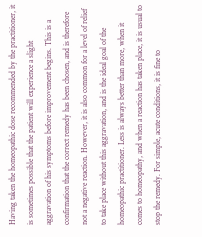Having taken the homeopathic dose recommended by the practitioner, it is sometimes possible that the patient will experience a slight aggravation of his symptoms before improvement begins. This is a confirmation that the correct remedy has been chosen, and is therefore not a negative reaction. However, it is also common for a level of relief to take place without this aggravation, and is the ideal goal of the homeopathic practitioner. Less is always better than more, when it comes to homeopathy, and when a reaction has taken place, it is usual to stop the remedy. For simple, acute conditions, it is fine to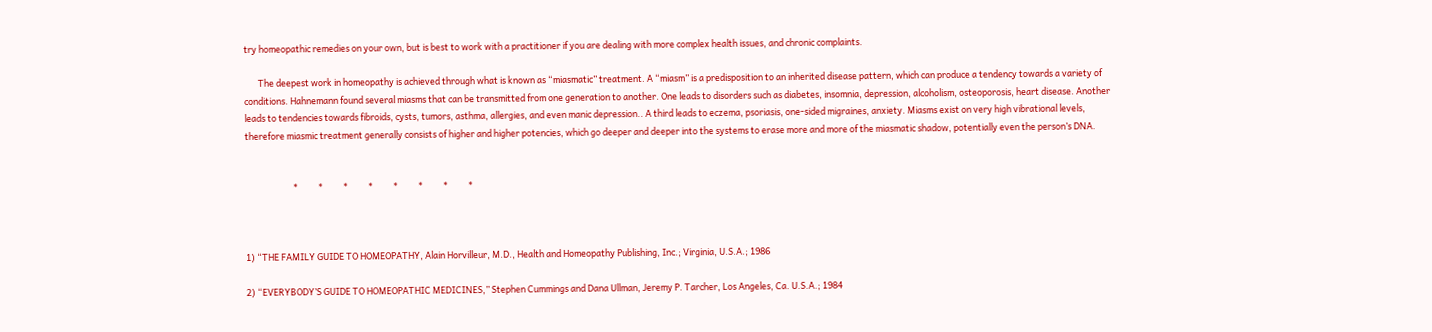try homeopathic remedies on your own, but is best to work with a practitioner if you are dealing with more complex health issues, and chronic complaints.

       The deepest work in homeopathy is achieved through what is known as “miasmatic” treatment. A “miasm” is a predisposition to an inherited disease pattern, which can produce a tendency towards a variety of conditions. Hahnemann found several miasms that can be transmitted from one generation to another. One leads to disorders such as diabetes, insomnia, depression, alcoholism, osteoporosis, heart disease. Another leads to tendencies towards fibroids, cysts, tumors, asthma, allergies, and even manic depression.. A third leads to eczema, psoriasis, one-sided migraines, anxiety. Miasms exist on very high vibrational levels, therefore miasmic treatment generally consists of higher and higher potencies, which go deeper and deeper into the systems to erase more and more of the miasmatic shadow, potentially even the person’s DNA.


                        *          *          *          *          *          *          *          *



1) “THE FAMILY GUIDE TO HOMEOPATHY, Alain Horvilleur, M.D., Health and Homeopathy Publishing, Inc.; Virginia, U.S.A.; 1986

2) “EVERYBODY’S GUIDE TO HOMEOPATHIC MEDICINES,” Stephen Cummings and Dana Ullman, Jeremy P. Tarcher, Los Angeles, Ca. U.S.A.; 1984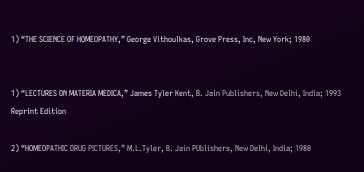1) “THE SCIENCE OF HOMEOPATHY,” George Vithoulkas, Grove Press, Inc, New York; 1980


1) “LECTURES ON MATERIA MEDICA,” James Tyler Kent, B. Jain Publishers, New Delhi, India; 1993 Reprint Edition

2) “HOMEOPATHIC DRUG PICTURES,” M.L.Tyler, B. Jain PUblishers, New Delhi, India; 1980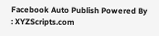Facebook Auto Publish Powered By : XYZScripts.com